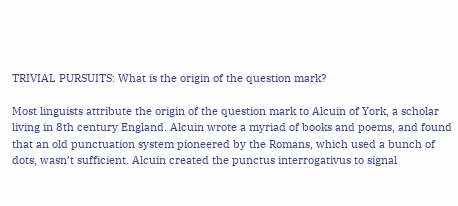TRIVIAL PURSUITS: What is the origin of the question mark?

Most linguists attribute the origin of the question mark to Alcuin of York, a scholar living in 8th century England. Alcuin wrote a myriad of books and poems, and found that an old punctuation system pioneered by the Romans, which used a bunch of dots, wasn’t sufficient. Alcuin created the punctus interrogativus to signal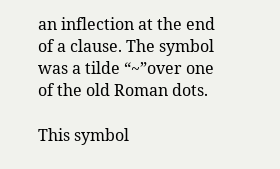an inflection at the end of a clause. The symbol was a tilde “~”over one of the old Roman dots.

This symbol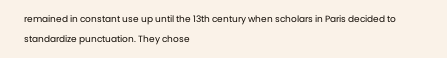remained in constant use up until the 13th century when scholars in Paris decided to standardize punctuation. They chose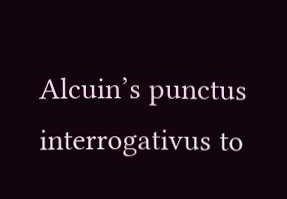Alcuin’s punctus interrogativus to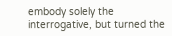embody solely the interrogative, but turned the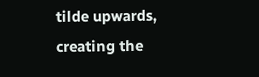tilde upwards, creating the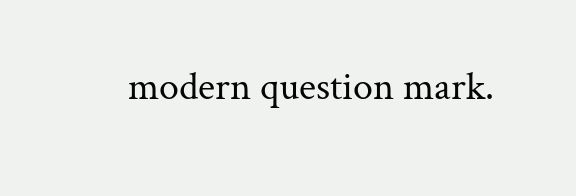modern question mark.